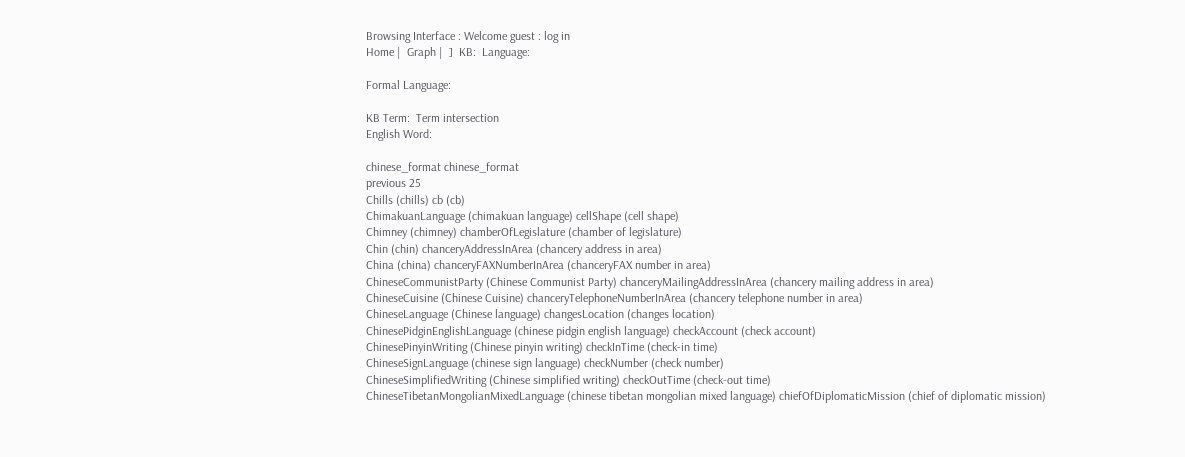Browsing Interface : Welcome guest : log in
Home |  Graph |  ]  KB:  Language:

Formal Language:

KB Term:  Term intersection
English Word:

chinese_format chinese_format
previous 25
Chills (chills) cb (cb)
ChimakuanLanguage (chimakuan language) cellShape (cell shape)
Chimney (chimney) chamberOfLegislature (chamber of legislature)
Chin (chin) chanceryAddressInArea (chancery address in area)
China (china) chanceryFAXNumberInArea (chanceryFAX number in area)
ChineseCommunistParty (Chinese Communist Party) chanceryMailingAddressInArea (chancery mailing address in area)
ChineseCuisine (Chinese Cuisine) chanceryTelephoneNumberInArea (chancery telephone number in area)
ChineseLanguage (Chinese language) changesLocation (changes location)
ChinesePidginEnglishLanguage (chinese pidgin english language) checkAccount (check account)
ChinesePinyinWriting (Chinese pinyin writing) checkInTime (check-in time)
ChineseSignLanguage (chinese sign language) checkNumber (check number)
ChineseSimplifiedWriting (Chinese simplified writing) checkOutTime (check-out time)
ChineseTibetanMongolianMixedLanguage (chinese tibetan mongolian mixed language) chiefOfDiplomaticMission (chief of diplomatic mission)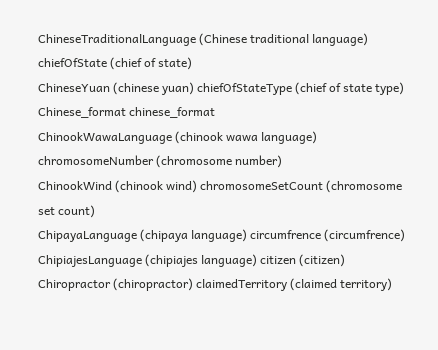ChineseTraditionalLanguage (Chinese traditional language) chiefOfState (chief of state)
ChineseYuan (chinese yuan) chiefOfStateType (chief of state type)
Chinese_format chinese_format
ChinookWawaLanguage (chinook wawa language) chromosomeNumber (chromosome number)
ChinookWind (chinook wind) chromosomeSetCount (chromosome set count)
ChipayaLanguage (chipaya language) circumfrence (circumfrence)
ChipiajesLanguage (chipiajes language) citizen (citizen)
Chiropractor (chiropractor) claimedTerritory (claimed territory)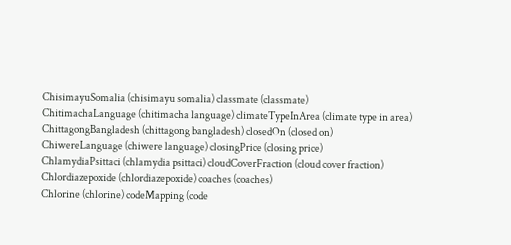ChisimayuSomalia (chisimayu somalia) classmate (classmate)
ChitimachaLanguage (chitimacha language) climateTypeInArea (climate type in area)
ChittagongBangladesh (chittagong bangladesh) closedOn (closed on)
ChiwereLanguage (chiwere language) closingPrice (closing price)
ChlamydiaPsittaci (chlamydia psittaci) cloudCoverFraction (cloud cover fraction)
Chlordiazepoxide (chlordiazepoxide) coaches (coaches)
Chlorine (chlorine) codeMapping (code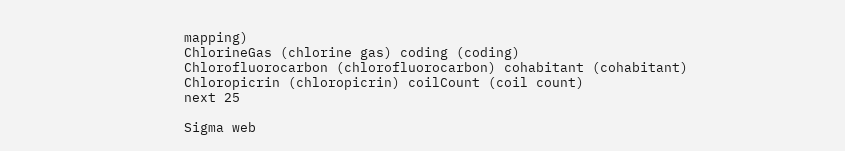mapping)
ChlorineGas (chlorine gas) coding (coding)
Chlorofluorocarbon (chlorofluorocarbon) cohabitant (cohabitant)
Chloropicrin (chloropicrin) coilCount (coil count)
next 25

Sigma web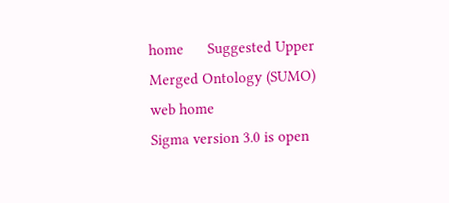home      Suggested Upper Merged Ontology (SUMO) web home
Sigma version 3.0 is open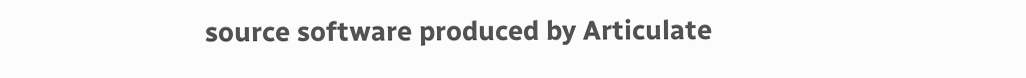source software produced by Articulate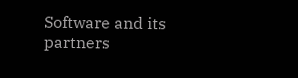Software and its partners